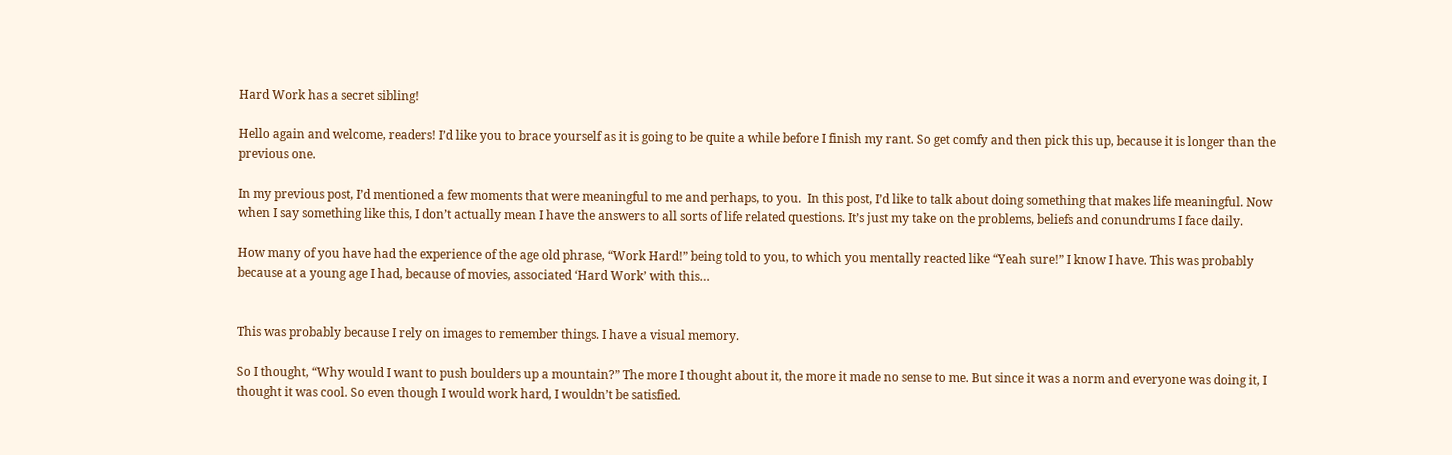Hard Work has a secret sibling!

Hello again and welcome, readers! I’d like you to brace yourself as it is going to be quite a while before I finish my rant. So get comfy and then pick this up, because it is longer than the previous one.

In my previous post, I’d mentioned a few moments that were meaningful to me and perhaps, to you.  In this post, I’d like to talk about doing something that makes life meaningful. Now when I say something like this, I don’t actually mean I have the answers to all sorts of life related questions. It’s just my take on the problems, beliefs and conundrums I face daily.

How many of you have had the experience of the age old phrase, “Work Hard!” being told to you, to which you mentally reacted like “Yeah sure!” I know I have. This was probably because at a young age I had, because of movies, associated ‘Hard Work’ with this…


This was probably because I rely on images to remember things. I have a visual memory.

So I thought, “Why would I want to push boulders up a mountain?” The more I thought about it, the more it made no sense to me. But since it was a norm and everyone was doing it, I thought it was cool. So even though I would work hard, I wouldn’t be satisfied.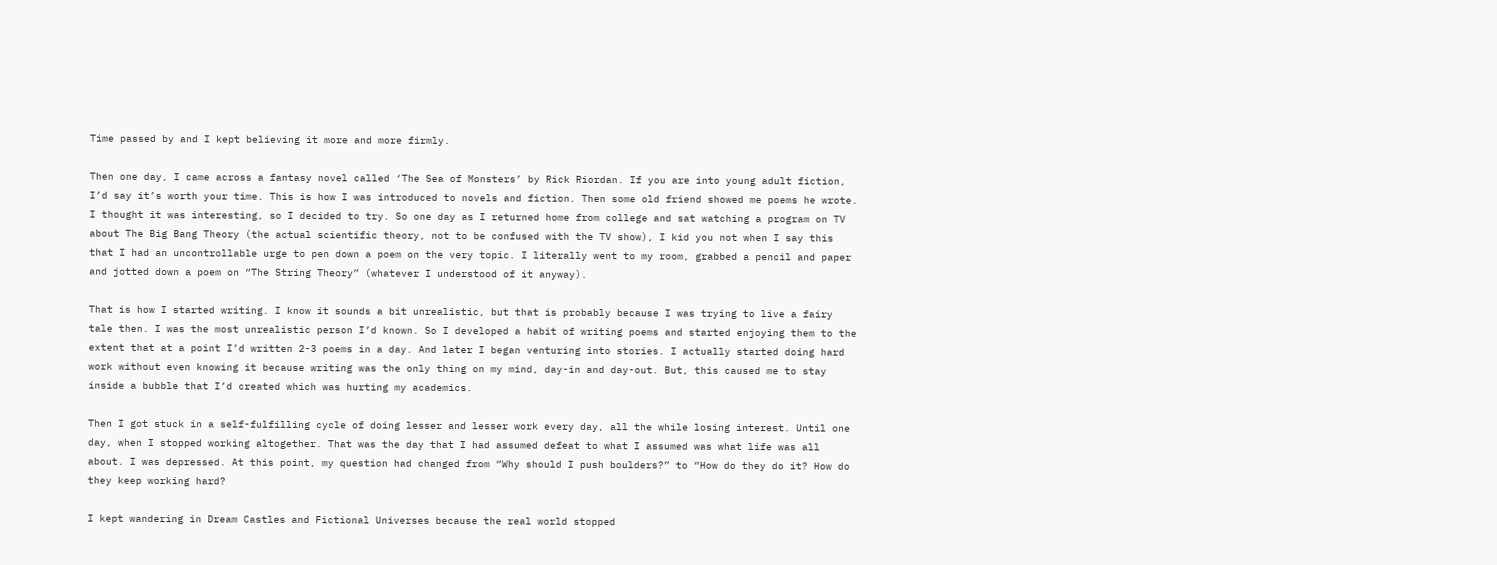Time passed by and I kept believing it more and more firmly.

Then one day, I came across a fantasy novel called ‘The Sea of Monsters’ by Rick Riordan. If you are into young adult fiction, I’d say it’s worth your time. This is how I was introduced to novels and fiction. Then some old friend showed me poems he wrote. I thought it was interesting, so I decided to try. So one day as I returned home from college and sat watching a program on TV about The Big Bang Theory (the actual scientific theory, not to be confused with the TV show), I kid you not when I say this that I had an uncontrollable urge to pen down a poem on the very topic. I literally went to my room, grabbed a pencil and paper and jotted down a poem on “The String Theory” (whatever I understood of it anyway).

That is how I started writing. I know it sounds a bit unrealistic, but that is probably because I was trying to live a fairy tale then. I was the most unrealistic person I’d known. So I developed a habit of writing poems and started enjoying them to the extent that at a point I’d written 2-3 poems in a day. And later I began venturing into stories. I actually started doing hard work without even knowing it because writing was the only thing on my mind, day-in and day-out. But, this caused me to stay inside a bubble that I’d created which was hurting my academics.

Then I got stuck in a self-fulfilling cycle of doing lesser and lesser work every day, all the while losing interest. Until one day, when I stopped working altogether. That was the day that I had assumed defeat to what I assumed was what life was all about. I was depressed. At this point, my question had changed from “Why should I push boulders?” to “How do they do it? How do they keep working hard?

I kept wandering in Dream Castles and Fictional Universes because the real world stopped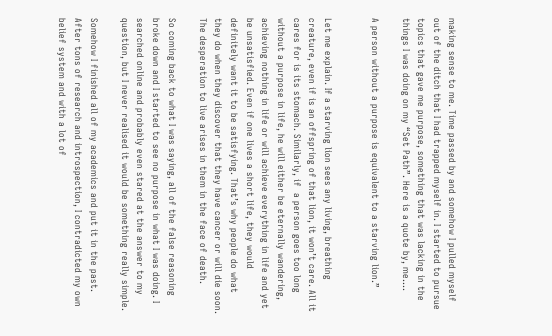making sense to me. Time passed by and somehow I pulled myself out of the ditch that I had trapped myself in. I started to pursue topics that gave me purpose, something that was lacking in the things I was doing on my “Set Path”. Here is a quote by, me….

A person without a purpose is equivalent to a starving lion.”


Let me explain. If a starving lion sees any living, breathing creature, even if is an offspring of that lion, it won’t care. All it cares for is its stomach. Similarly, if  a person goes too long without a purpose in life, he will either be eternally wandering, achieving nothing in life or will achieve everything in life and yet be unsatisfied. Even if one lives a short life, they would definitely want it to be satisfying. That’s why people do what they do when they discover that they have cancer or will die soon. The desperation to live arises in them in the face of death.

So coming back to what I was saying, all of the false reasoning broke down and I started to see no purpose in what I was doing. I searched online and probably even stared at the answer to my question, but I never realised it would be something really simple.

Somehow I finished all of my academics and put it in the past. After tons of research and introspection, I contradicted my own belief system and with a lot of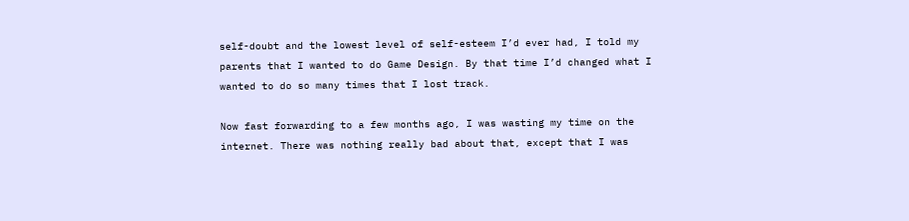self-doubt and the lowest level of self-esteem I’d ever had, I told my parents that I wanted to do Game Design. By that time I’d changed what I wanted to do so many times that I lost track.

Now fast forwarding to a few months ago, I was wasting my time on the internet. There was nothing really bad about that, except that I was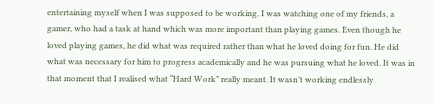entertaining myself when I was supposed to be working. I was watching one of my friends, a gamer, who had a task at hand which was more important than playing games. Even though he loved playing games, he did what was required rather than what he loved doing for fun. He did what was necessary for him to progress academically and he was pursuing what he loved. It was in that moment that I realised what “Hard Work” really meant. It wasn’t working endlessly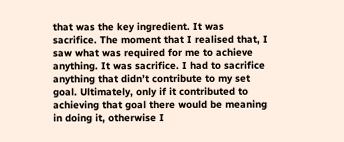that was the key ingredient. It was sacrifice. The moment that I realised that, I saw what was required for me to achieve anything. It was sacrifice. I had to sacrifice anything that didn’t contribute to my set goal. Ultimately, only if it contributed to achieving that goal there would be meaning in doing it, otherwise I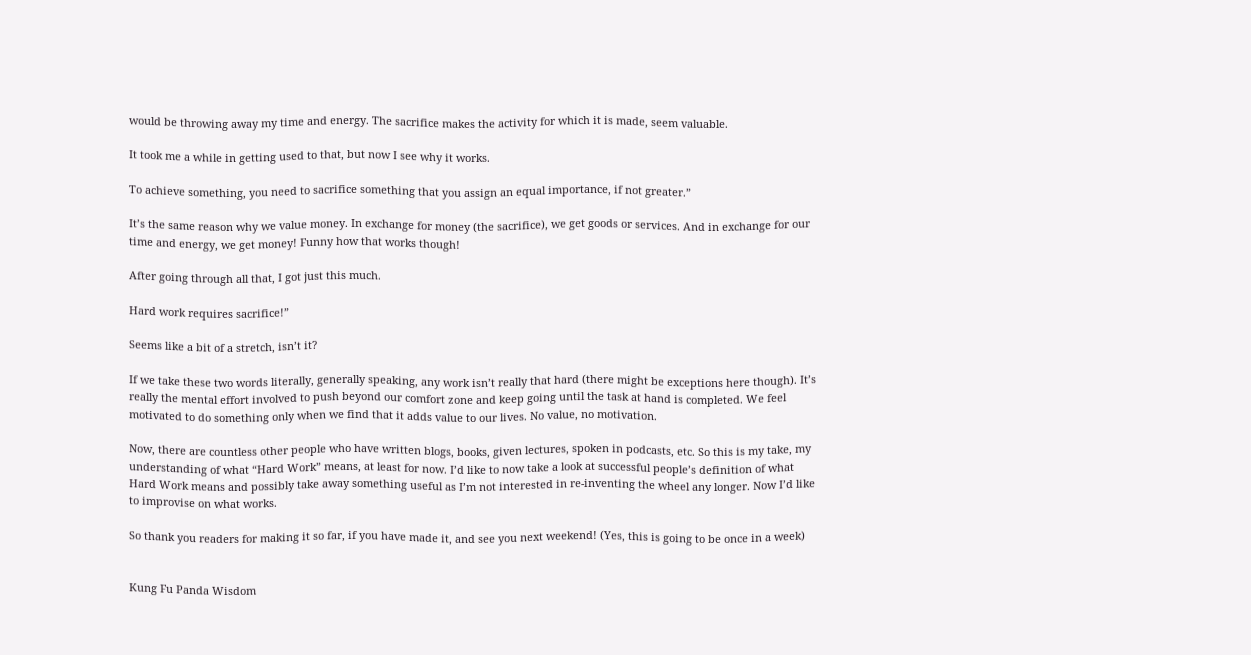would be throwing away my time and energy. The sacrifice makes the activity for which it is made, seem valuable.

It took me a while in getting used to that, but now I see why it works.

To achieve something, you need to sacrifice something that you assign an equal importance, if not greater.”

It’s the same reason why we value money. In exchange for money (the sacrifice), we get goods or services. And in exchange for our time and energy, we get money! Funny how that works though!

After going through all that, I got just this much.

Hard work requires sacrifice!”

Seems like a bit of a stretch, isn’t it?

If we take these two words literally, generally speaking, any work isn’t really that hard (there might be exceptions here though). It’s really the mental effort involved to push beyond our comfort zone and keep going until the task at hand is completed. We feel motivated to do something only when we find that it adds value to our lives. No value, no motivation.

Now, there are countless other people who have written blogs, books, given lectures, spoken in podcasts, etc. So this is my take, my understanding of what “Hard Work” means, at least for now. I’d like to now take a look at successful people’s definition of what Hard Work means and possibly take away something useful as I’m not interested in re-inventing the wheel any longer. Now I’d like to improvise on what works.

So thank you readers for making it so far, if you have made it, and see you next weekend! (Yes, this is going to be once in a week)


Kung Fu Panda Wisdom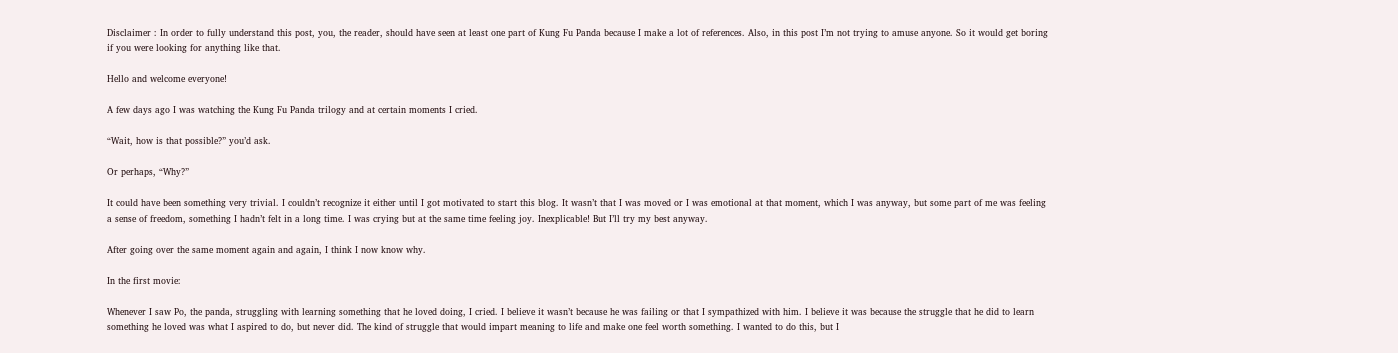Disclaimer : In order to fully understand this post, you, the reader, should have seen at least one part of Kung Fu Panda because I make a lot of references. Also, in this post I’m not trying to amuse anyone. So it would get boring if you were looking for anything like that.

Hello and welcome everyone!

A few days ago I was watching the Kung Fu Panda trilogy and at certain moments I cried.

“Wait, how is that possible?” you’d ask.

Or perhaps, “Why?”

It could have been something very trivial. I couldn’t recognize it either until I got motivated to start this blog. It wasn’t that I was moved or I was emotional at that moment, which I was anyway, but some part of me was feeling a sense of freedom, something I hadn’t felt in a long time. I was crying but at the same time feeling joy. Inexplicable! But I’ll try my best anyway.

After going over the same moment again and again, I think I now know why.

In the first movie:

Whenever I saw Po, the panda, struggling with learning something that he loved doing, I cried. I believe it wasn’t because he was failing or that I sympathized with him. I believe it was because the struggle that he did to learn something he loved was what I aspired to do, but never did. The kind of struggle that would impart meaning to life and make one feel worth something. I wanted to do this, but I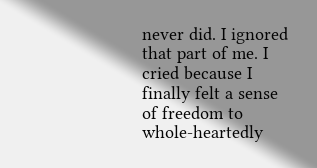never did. I ignored that part of me. I cried because I finally felt a sense of freedom to whole-heartedly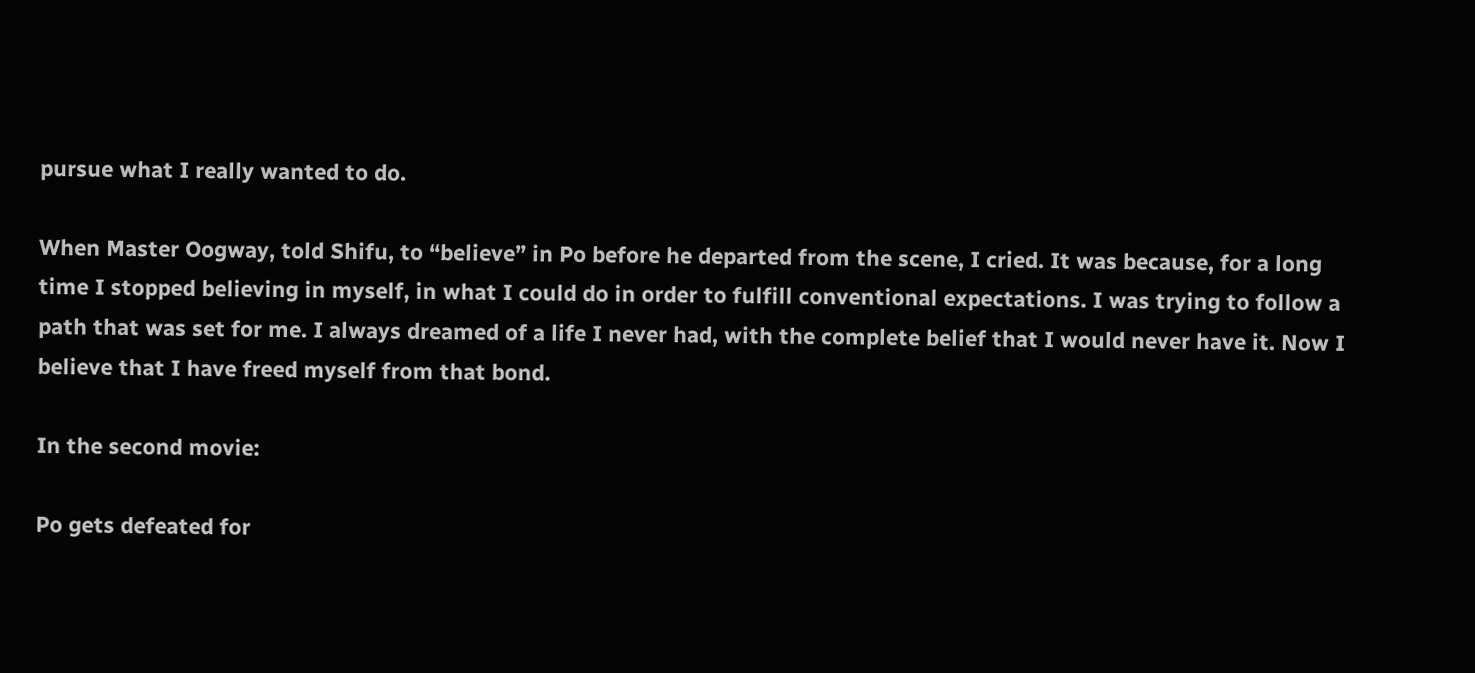pursue what I really wanted to do.

When Master Oogway, told Shifu, to “believe” in Po before he departed from the scene, I cried. It was because, for a long time I stopped believing in myself, in what I could do in order to fulfill conventional expectations. I was trying to follow a path that was set for me. I always dreamed of a life I never had, with the complete belief that I would never have it. Now I believe that I have freed myself from that bond.

In the second movie:

Po gets defeated for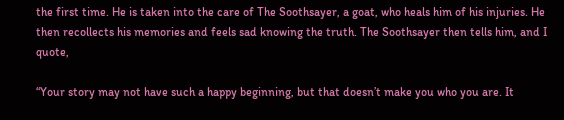the first time. He is taken into the care of The Soothsayer, a goat, who heals him of his injuries. He then recollects his memories and feels sad knowing the truth. The Soothsayer then tells him, and I quote,

“Your story may not have such a happy beginning, but that doesn’t make you who you are. It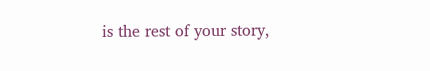is the rest of your story,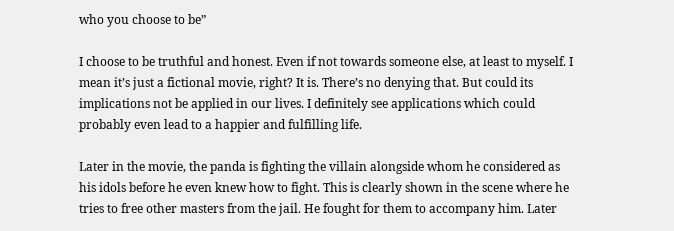who you choose to be”

I choose to be truthful and honest. Even if not towards someone else, at least to myself. I mean it’s just a fictional movie, right? It is. There’s no denying that. But could its implications not be applied in our lives. I definitely see applications which could probably even lead to a happier and fulfilling life.

Later in the movie, the panda is fighting the villain alongside whom he considered as his idols before he even knew how to fight. This is clearly shown in the scene where he tries to free other masters from the jail. He fought for them to accompany him. Later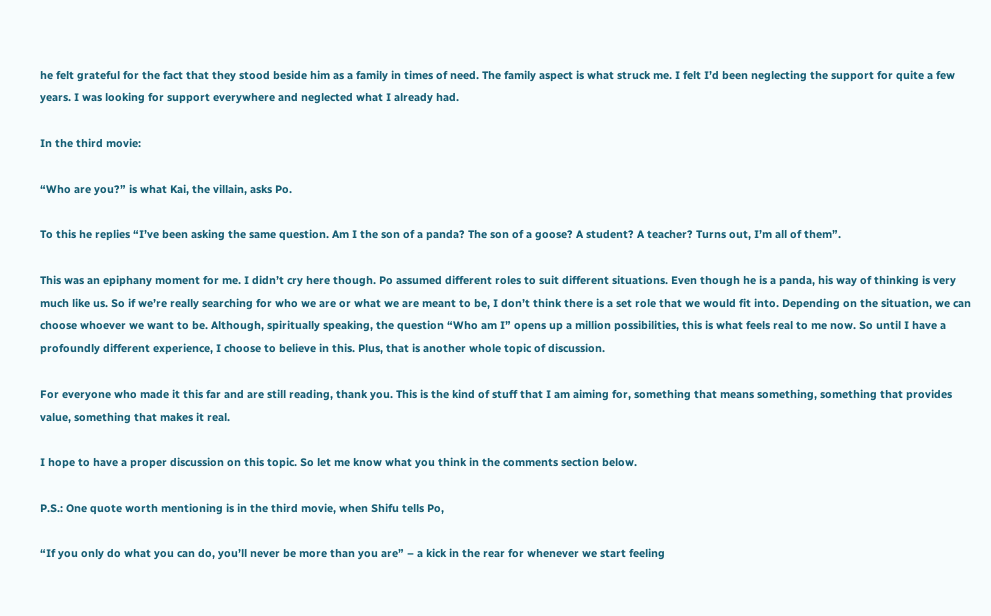he felt grateful for the fact that they stood beside him as a family in times of need. The family aspect is what struck me. I felt I’d been neglecting the support for quite a few years. I was looking for support everywhere and neglected what I already had.

In the third movie:

“Who are you?” is what Kai, the villain, asks Po.

To this he replies “I’ve been asking the same question. Am I the son of a panda? The son of a goose? A student? A teacher? Turns out, I’m all of them”.

This was an epiphany moment for me. I didn’t cry here though. Po assumed different roles to suit different situations. Even though he is a panda, his way of thinking is very much like us. So if we’re really searching for who we are or what we are meant to be, I don’t think there is a set role that we would fit into. Depending on the situation, we can choose whoever we want to be. Although, spiritually speaking, the question “Who am I” opens up a million possibilities, this is what feels real to me now. So until I have a profoundly different experience, I choose to believe in this. Plus, that is another whole topic of discussion.

For everyone who made it this far and are still reading, thank you. This is the kind of stuff that I am aiming for, something that means something, something that provides value, something that makes it real.

I hope to have a proper discussion on this topic. So let me know what you think in the comments section below.

P.S.: One quote worth mentioning is in the third movie, when Shifu tells Po,

“If you only do what you can do, you’ll never be more than you are” – a kick in the rear for whenever we start feeling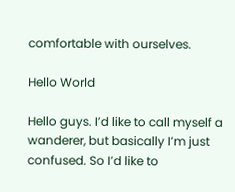comfortable with ourselves.

Hello World

Hello guys. I’d like to call myself a wanderer, but basically I’m just confused. So I’d like to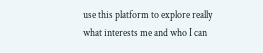use this platform to explore really what interests me and who I can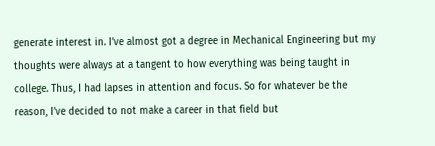generate interest in. I’ve almost got a degree in Mechanical Engineering but my thoughts were always at a tangent to how everything was being taught in college. Thus, I had lapses in attention and focus. So for whatever be the reason, I’ve decided to not make a career in that field but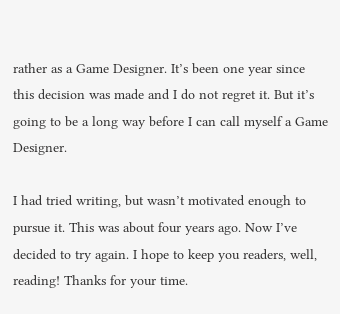rather as a Game Designer. It’s been one year since this decision was made and I do not regret it. But it’s going to be a long way before I can call myself a Game Designer.

I had tried writing, but wasn’t motivated enough to pursue it. This was about four years ago. Now I’ve decided to try again. I hope to keep you readers, well, reading! Thanks for your time.